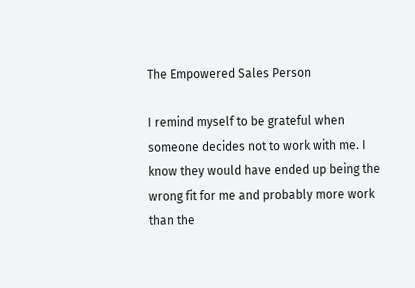The Empowered Sales Person

I remind myself to be grateful when someone decides not to work with me. I know they would have ended up being the wrong fit for me and probably more work than the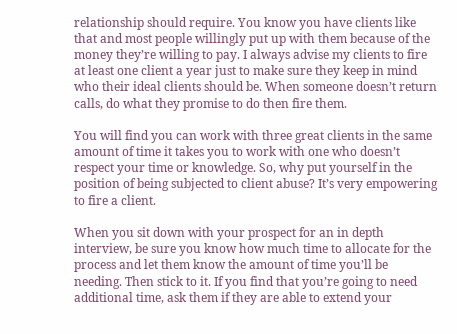relationship should require. You know you have clients like that and most people willingly put up with them because of the money they’re willing to pay. I always advise my clients to fire at least one client a year just to make sure they keep in mind who their ideal clients should be. When someone doesn’t return calls, do what they promise to do then fire them.

You will find you can work with three great clients in the same amount of time it takes you to work with one who doesn’t respect your time or knowledge. So, why put yourself in the position of being subjected to client abuse? It’s very empowering to fire a client.

When you sit down with your prospect for an in depth interview, be sure you know how much time to allocate for the process and let them know the amount of time you’ll be needing. Then stick to it. If you find that you’re going to need additional time, ask them if they are able to extend your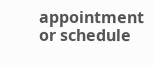appointment or schedule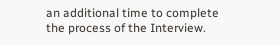an additional time to complete the process of the Interview.